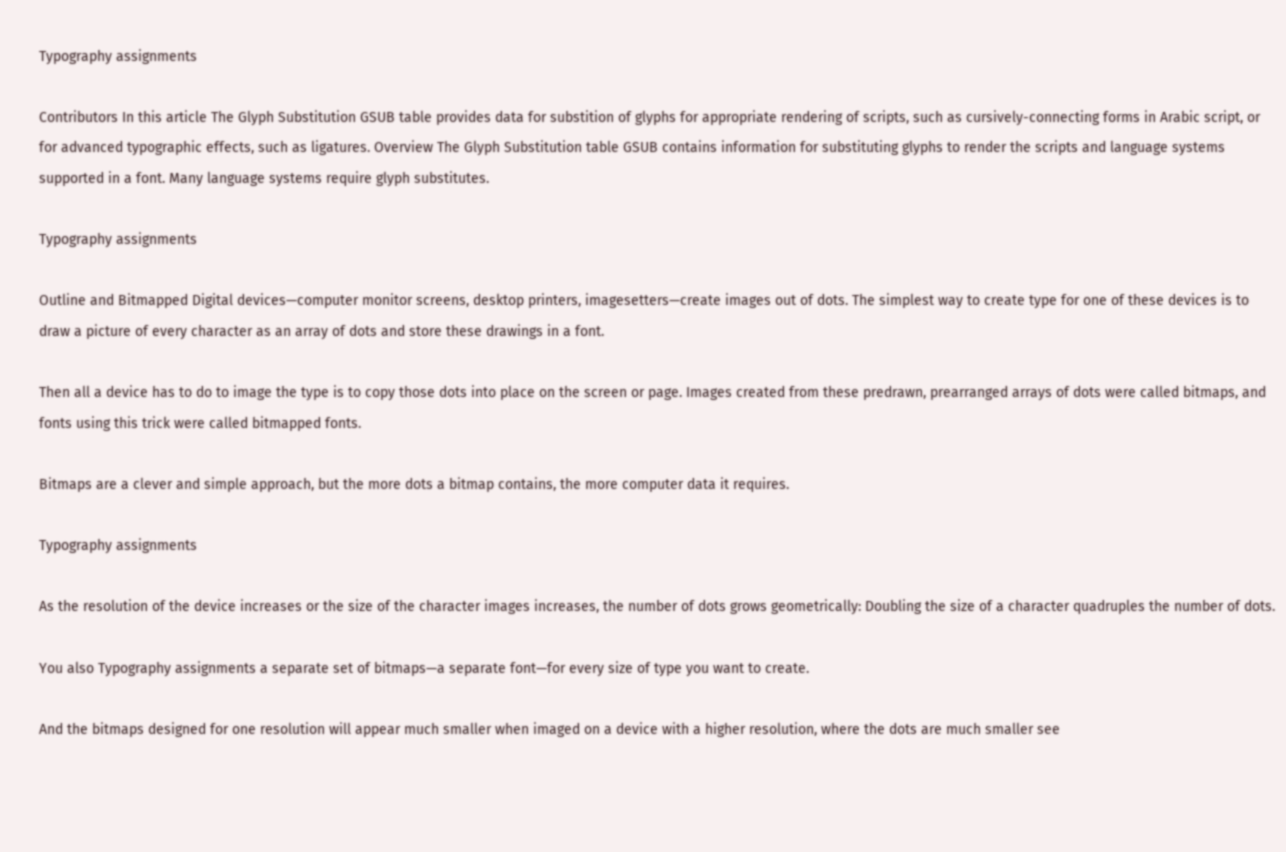Typography assignments

Contributors In this article The Glyph Substitution GSUB table provides data for substition of glyphs for appropriate rendering of scripts, such as cursively-connecting forms in Arabic script, or for advanced typographic effects, such as ligatures. Overview The Glyph Substitution table GSUB contains information for substituting glyphs to render the scripts and language systems supported in a font. Many language systems require glyph substitutes.

Typography assignments

Outline and Bitmapped Digital devices—computer monitor screens, desktop printers, imagesetters—create images out of dots. The simplest way to create type for one of these devices is to draw a picture of every character as an array of dots and store these drawings in a font.

Then all a device has to do to image the type is to copy those dots into place on the screen or page. Images created from these predrawn, prearranged arrays of dots were called bitmaps, and fonts using this trick were called bitmapped fonts.

Bitmaps are a clever and simple approach, but the more dots a bitmap contains, the more computer data it requires.

Typography assignments

As the resolution of the device increases or the size of the character images increases, the number of dots grows geometrically: Doubling the size of a character quadruples the number of dots.

You also Typography assignments a separate set of bitmaps—a separate font—for every size of type you want to create.

And the bitmaps designed for one resolution will appear much smaller when imaged on a device with a higher resolution, where the dots are much smaller see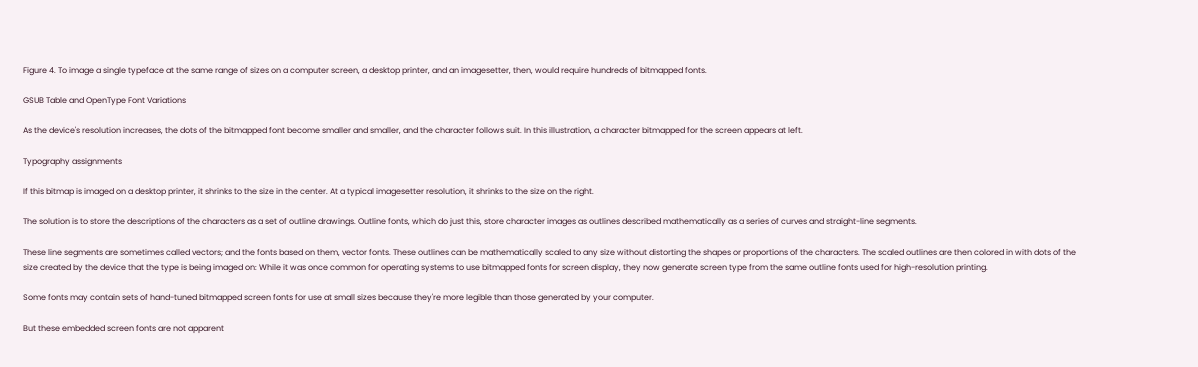Figure 4. To image a single typeface at the same range of sizes on a computer screen, a desktop printer, and an imagesetter, then, would require hundreds of bitmapped fonts.

GSUB Table and OpenType Font Variations

As the device's resolution increases, the dots of the bitmapped font become smaller and smaller, and the character follows suit. In this illustration, a character bitmapped for the screen appears at left.

Typography assignments

If this bitmap is imaged on a desktop printer, it shrinks to the size in the center. At a typical imagesetter resolution, it shrinks to the size on the right.

The solution is to store the descriptions of the characters as a set of outline drawings. Outline fonts, which do just this, store character images as outlines described mathematically as a series of curves and straight-line segments.

These line segments are sometimes called vectors; and the fonts based on them, vector fonts. These outlines can be mathematically scaled to any size without distorting the shapes or proportions of the characters. The scaled outlines are then colored in with dots of the size created by the device that the type is being imaged on: While it was once common for operating systems to use bitmapped fonts for screen display, they now generate screen type from the same outline fonts used for high-resolution printing.

Some fonts may contain sets of hand-tuned bitmapped screen fonts for use at small sizes because they're more legible than those generated by your computer.

But these embedded screen fonts are not apparent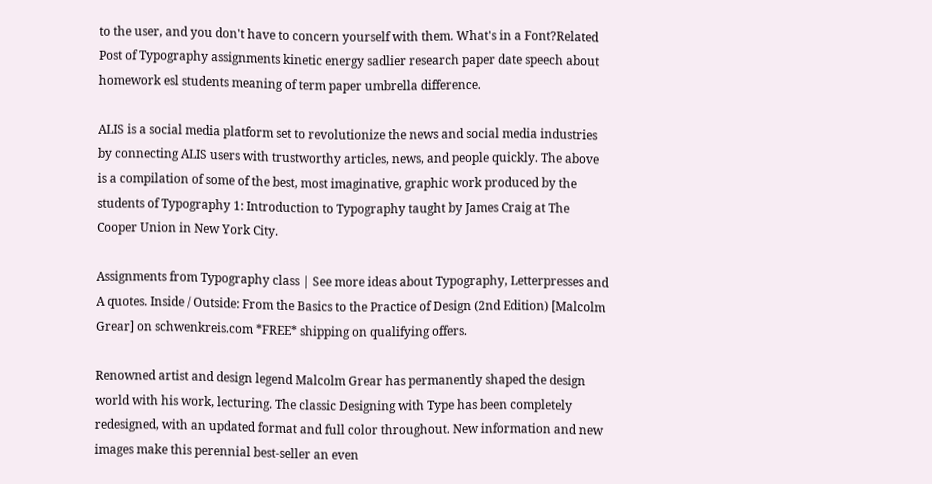to the user, and you don't have to concern yourself with them. What's in a Font?Related Post of Typography assignments kinetic energy sadlier research paper date speech about homework esl students meaning of term paper umbrella difference.

ALIS is a social media platform set to revolutionize the news and social media industries by connecting ALIS users with trustworthy articles, news, and people quickly. The above is a compilation of some of the best, most imaginative, graphic work produced by the students of Typography 1: Introduction to Typography taught by James Craig at The Cooper Union in New York City.

Assignments from Typography class | See more ideas about Typography, Letterpresses and A quotes. Inside / Outside: From the Basics to the Practice of Design (2nd Edition) [Malcolm Grear] on schwenkreis.com *FREE* shipping on qualifying offers.

Renowned artist and design legend Malcolm Grear has permanently shaped the design world with his work, lecturing. The classic Designing with Type has been completely redesigned, with an updated format and full color throughout. New information and new images make this perennial best-seller an even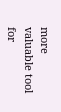more valuable tool for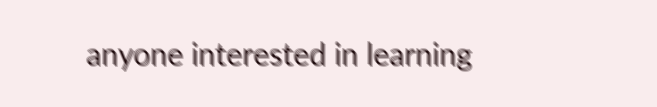anyone interested in learning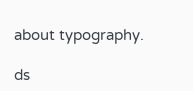about typography.

ds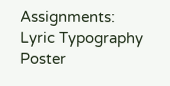Assignments: Lyric Typography Poster